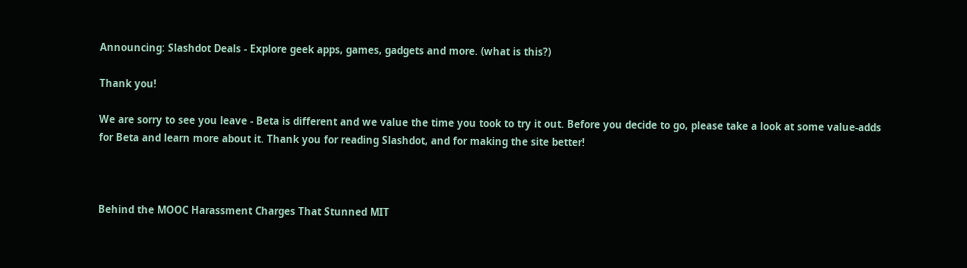Announcing: Slashdot Deals - Explore geek apps, games, gadgets and more. (what is this?)

Thank you!

We are sorry to see you leave - Beta is different and we value the time you took to try it out. Before you decide to go, please take a look at some value-adds for Beta and learn more about it. Thank you for reading Slashdot, and for making the site better!



Behind the MOOC Harassment Charges That Stunned MIT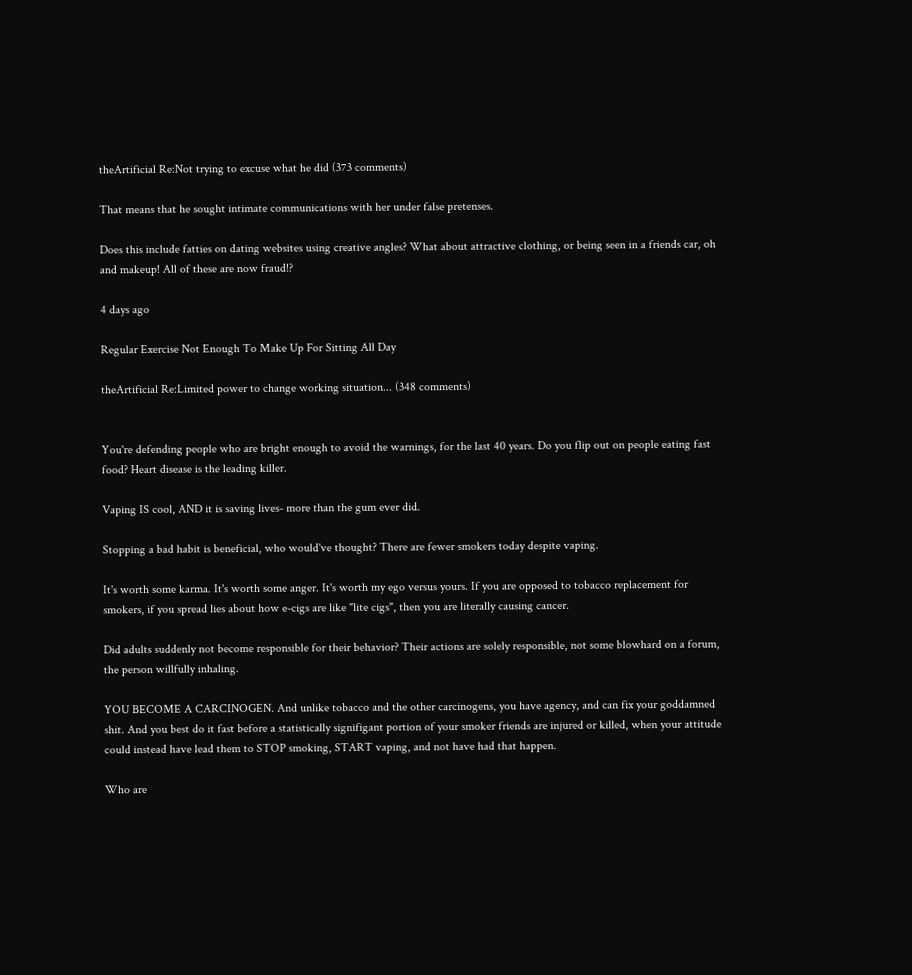theArtificial Re:Not trying to excuse what he did (373 comments)

That means that he sought intimate communications with her under false pretenses.

Does this include fatties on dating websites using creative angles? What about attractive clothing, or being seen in a friends car, oh and makeup! All of these are now fraud!?

4 days ago

Regular Exercise Not Enough To Make Up For Sitting All Day

theArtificial Re:Limited power to change working situation... (348 comments)


You're defending people who are bright enough to avoid the warnings, for the last 40 years. Do you flip out on people eating fast food? Heart disease is the leading killer.

Vaping IS cool, AND it is saving lives- more than the gum ever did.

Stopping a bad habit is beneficial, who would've thought? There are fewer smokers today despite vaping.

It's worth some karma. It's worth some anger. It's worth my ego versus yours. If you are opposed to tobacco replacement for smokers, if you spread lies about how e-cigs are like "lite cigs", then you are literally causing cancer.

Did adults suddenly not become responsible for their behavior? Their actions are solely responsible, not some blowhard on a forum, the person willfully inhaling.

YOU BECOME A CARCINOGEN. And unlike tobacco and the other carcinogens, you have agency, and can fix your goddamned shit. And you best do it fast before a statistically signifigant portion of your smoker friends are injured or killed, when your attitude could instead have lead them to STOP smoking, START vaping, and not have had that happen.

Who are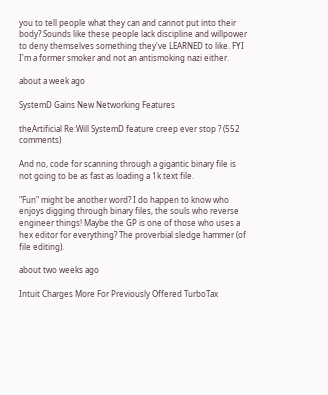you to tell people what they can and cannot put into their body? Sounds like these people lack discipline and willpower to deny themselves something they've LEARNED to like. FYI I'm a former smoker and not an antismoking nazi either.

about a week ago

SystemD Gains New Networking Features

theArtificial Re:Will SystemD feature creep ever stop ? (552 comments)

And no, code for scanning through a gigantic binary file is not going to be as fast as loading a 1k text file.

"Fun" might be another word? I do happen to know who enjoys digging through binary files, the souls who reverse engineer things! Maybe the GP is one of those who uses a hex editor for everything? The proverbial sledge hammer (of file editing).

about two weeks ago

Intuit Charges More For Previously Offered TurboTax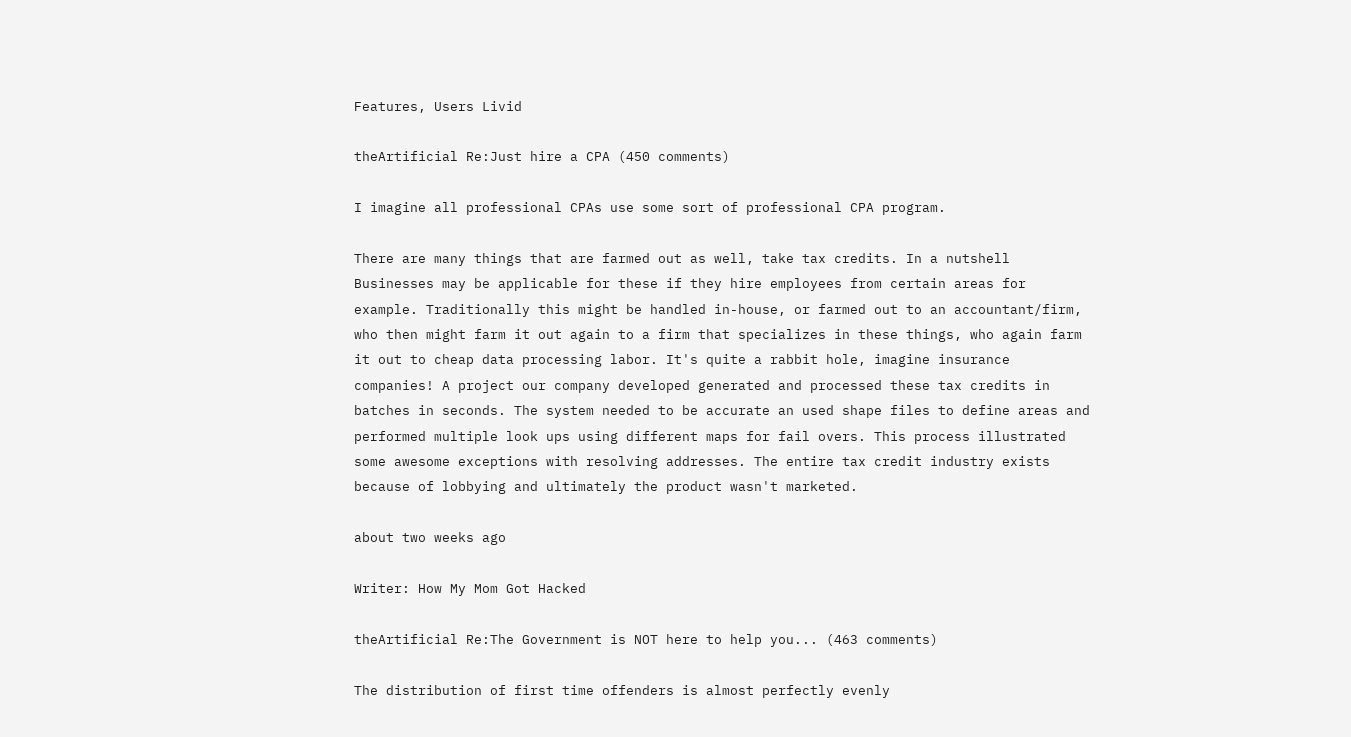Features, Users Livid

theArtificial Re:Just hire a CPA (450 comments)

I imagine all professional CPAs use some sort of professional CPA program.

There are many things that are farmed out as well, take tax credits. In a nutshell Businesses may be applicable for these if they hire employees from certain areas for example. Traditionally this might be handled in-house, or farmed out to an accountant/firm, who then might farm it out again to a firm that specializes in these things, who again farm it out to cheap data processing labor. It's quite a rabbit hole, imagine insurance companies! A project our company developed generated and processed these tax credits in batches in seconds. The system needed to be accurate an used shape files to define areas and performed multiple look ups using different maps for fail overs. This process illustrated some awesome exceptions with resolving addresses. The entire tax credit industry exists because of lobbying and ultimately the product wasn't marketed.

about two weeks ago

Writer: How My Mom Got Hacked

theArtificial Re:The Government is NOT here to help you... (463 comments)

The distribution of first time offenders is almost perfectly evenly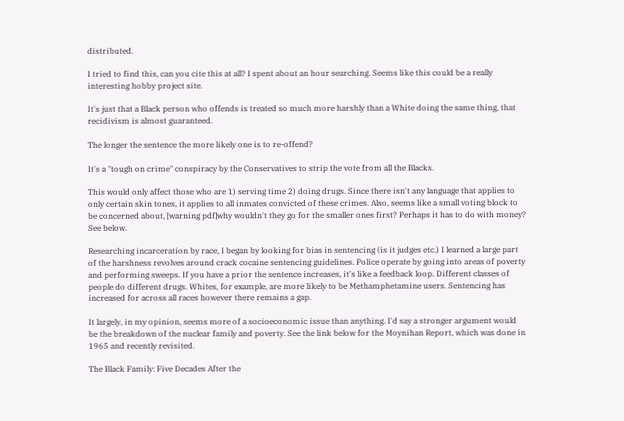distributed.

I tried to find this, can you cite this at all? I spent about an hour searching. Seems like this could be a really interesting hobby project site.

It's just that a Black person who offends is treated so much more harshly than a White doing the same thing, that recidivism is almost guaranteed.

The longer the sentence the more likely one is to re-offend?

It's a "tough on crime" conspiracy by the Conservatives to strip the vote from all the Blacks.

This would only affect those who are 1) serving time 2) doing drugs. Since there isn't any language that applies to only certain skin tones, it applies to all inmates convicted of these crimes. Also, seems like a small voting block to be concerned about, [warning pdf]why wouldn't they go for the smaller ones first? Perhaps it has to do with money? See below.

Researching incarceration by race, I began by looking for bias in sentencing (is it judges etc.) I learned a large part of the harshness revolves around crack cocaine sentencing guidelines. Police operate by going into areas of poverty and performing sweeps. If you have a prior the sentence increases, it's like a feedback loop. Different classes of people do different drugs. Whites, for example, are more likely to be Methamphetamine users. Sentencing has increased for across all races however there remains a gap.

It largely, in my opinion, seems more of a socioeconomic issue than anything. I'd say a stronger argument would be the breakdown of the nuclear family and poverty. See the link below for the Moynihan Report, which was done in 1965 and recently revisited.

The Black Family: Five Decades After the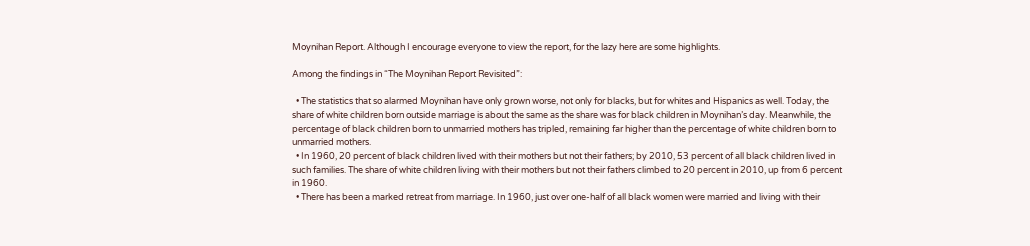Moynihan Report. Although I encourage everyone to view the report, for the lazy here are some highlights.

Among the findings in “The Moynihan Report Revisited”:

  • The statistics that so alarmed Moynihan have only grown worse, not only for blacks, but for whites and Hispanics as well. Today, the share of white children born outside marriage is about the same as the share was for black children in Moynihan’s day. Meanwhile, the percentage of black children born to unmarried mothers has tripled, remaining far higher than the percentage of white children born to unmarried mothers.
  • In 1960, 20 percent of black children lived with their mothers but not their fathers; by 2010, 53 percent of all black children lived in such families. The share of white children living with their mothers but not their fathers climbed to 20 percent in 2010, up from 6 percent in 1960.
  • There has been a marked retreat from marriage. In 1960, just over one-half of all black women were married and living with their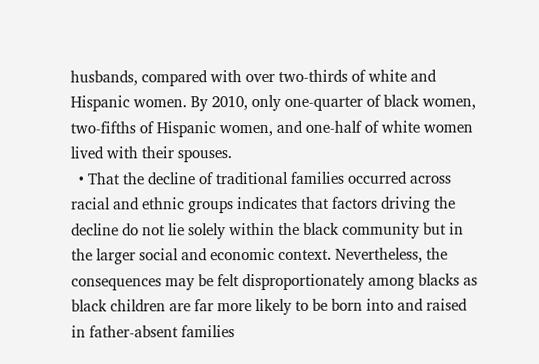husbands, compared with over two-thirds of white and Hispanic women. By 2010, only one-quarter of black women, two-fifths of Hispanic women, and one-half of white women lived with their spouses.
  • That the decline of traditional families occurred across racial and ethnic groups indicates that factors driving the decline do not lie solely within the black community but in the larger social and economic context. Nevertheless, the consequences may be felt disproportionately among blacks as black children are far more likely to be born into and raised in father-absent families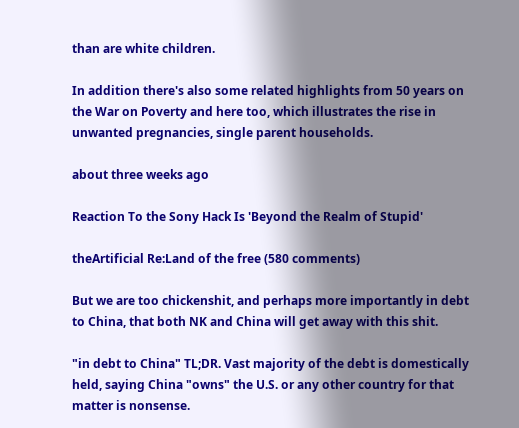than are white children.

In addition there's also some related highlights from 50 years on the War on Poverty and here too, which illustrates the rise in unwanted pregnancies, single parent households.

about three weeks ago

Reaction To the Sony Hack Is 'Beyond the Realm of Stupid'

theArtificial Re:Land of the free (580 comments)

But we are too chickenshit, and perhaps more importantly in debt to China, that both NK and China will get away with this shit.

"in debt to China" TL;DR. Vast majority of the debt is domestically held, saying China "owns" the U.S. or any other country for that matter is nonsense.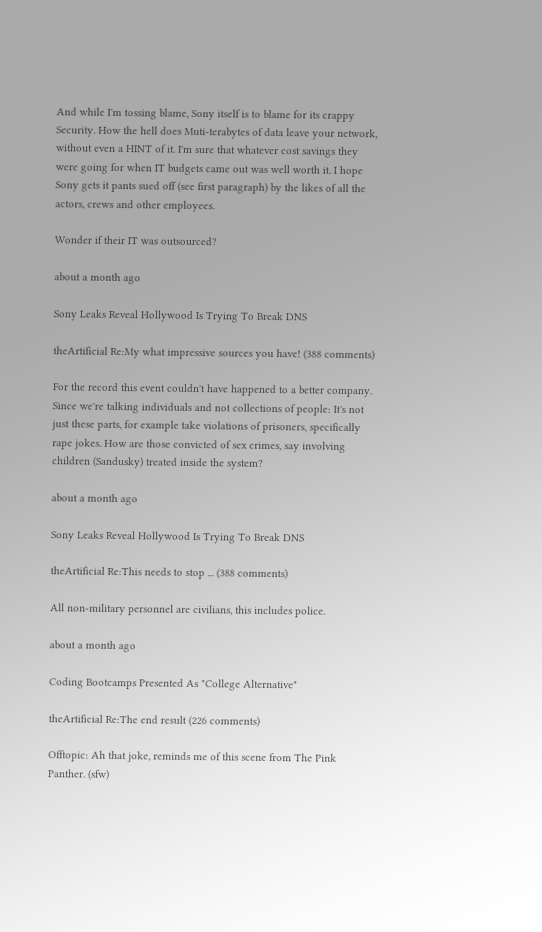And while I'm tossing blame, Sony itself is to blame for its crappy Security. How the hell does Muti-terabytes of data leave your network, without even a HINT of it. I'm sure that whatever cost savings they were going for when IT budgets came out was well worth it. I hope Sony gets it pants sued off (see first paragraph) by the likes of all the actors, crews and other employees.

Wonder if their IT was outsourced?

about a month ago

Sony Leaks Reveal Hollywood Is Trying To Break DNS

theArtificial Re:My what impressive sources you have! (388 comments)

For the record this event couldn't have happened to a better company. Since we're talking individuals and not collections of people: It's not just these parts, for example take violations of prisoners, specifically rape jokes. How are those convicted of sex crimes, say involving children (Sandusky) treated inside the system?

about a month ago

Sony Leaks Reveal Hollywood Is Trying To Break DNS

theArtificial Re:This needs to stop ... (388 comments)

All non-military personnel are civilians, this includes police.

about a month ago

Coding Bootcamps Presented As "College Alternative"

theArtificial Re:The end result (226 comments)

Offtopic: Ah that joke, reminds me of this scene from The Pink Panther. (sfw)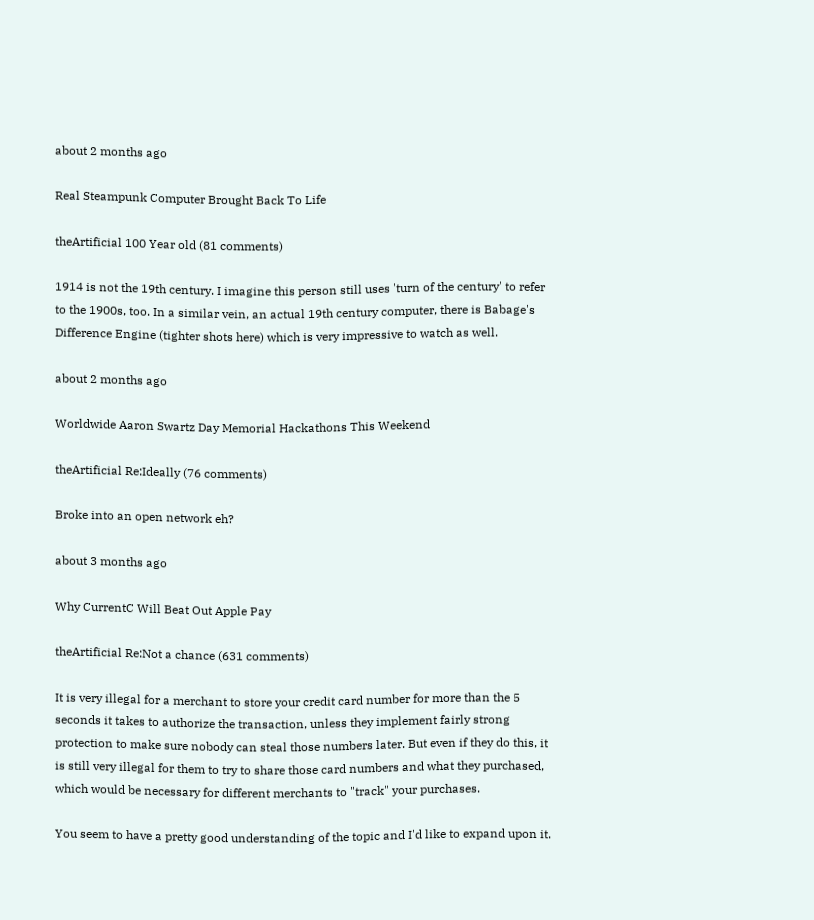about 2 months ago

Real Steampunk Computer Brought Back To Life

theArtificial 100 Year old (81 comments)

1914 is not the 19th century. I imagine this person still uses 'turn of the century' to refer to the 1900s, too. In a similar vein, an actual 19th century computer, there is Babage's Difference Engine (tighter shots here) which is very impressive to watch as well.

about 2 months ago

Worldwide Aaron Swartz Day Memorial Hackathons This Weekend

theArtificial Re:Ideally (76 comments)

Broke into an open network eh?

about 3 months ago

Why CurrentC Will Beat Out Apple Pay

theArtificial Re:Not a chance (631 comments)

It is very illegal for a merchant to store your credit card number for more than the 5 seconds it takes to authorize the transaction, unless they implement fairly strong protection to make sure nobody can steal those numbers later. But even if they do this, it is still very illegal for them to try to share those card numbers and what they purchased, which would be necessary for different merchants to "track" your purchases.

You seem to have a pretty good understanding of the topic and I'd like to expand upon it.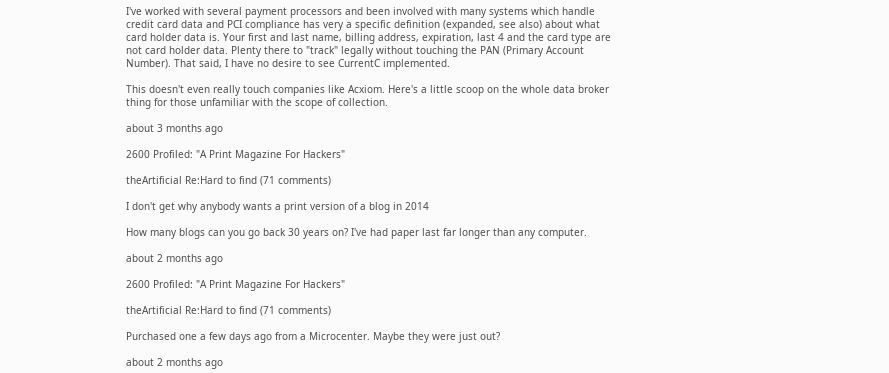I've worked with several payment processors and been involved with many systems which handle credit card data and PCI compliance has very a specific definition (expanded, see also) about what card holder data is. Your first and last name, billing address, expiration, last 4 and the card type are not card holder data. Plenty there to "track" legally without touching the PAN (Primary Account Number). That said, I have no desire to see CurrentC implemented.

This doesn't even really touch companies like Acxiom. Here's a little scoop on the whole data broker thing for those unfamiliar with the scope of collection.

about 3 months ago

2600 Profiled: "A Print Magazine For Hackers"

theArtificial Re:Hard to find (71 comments)

I don't get why anybody wants a print version of a blog in 2014

How many blogs can you go back 30 years on? I've had paper last far longer than any computer.

about 2 months ago

2600 Profiled: "A Print Magazine For Hackers"

theArtificial Re:Hard to find (71 comments)

Purchased one a few days ago from a Microcenter. Maybe they were just out?

about 2 months ago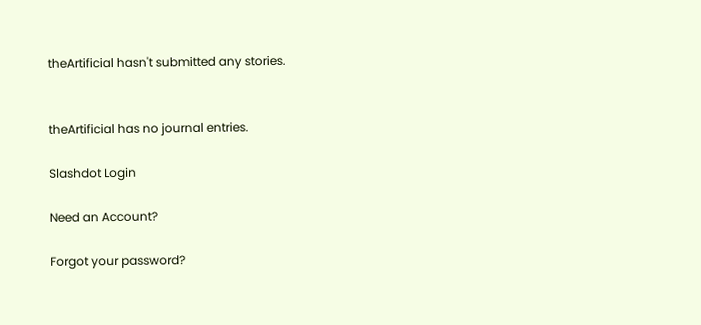theArtificial hasn't submitted any stories.


theArtificial has no journal entries.

Slashdot Login

Need an Account?

Forgot your password?